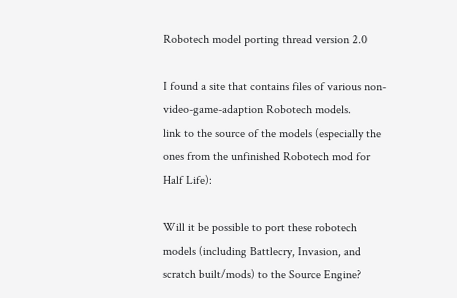Robotech model porting thread version 2.0

I found a site that contains files of various non-video-game-adaption Robotech models.
link to the source of the models (especially the ones from the unfinished Robotech mod for Half Life):

Will it be possible to port these robotech models (including Battlecry, Invasion, and scratch built/mods) to the Source Engine?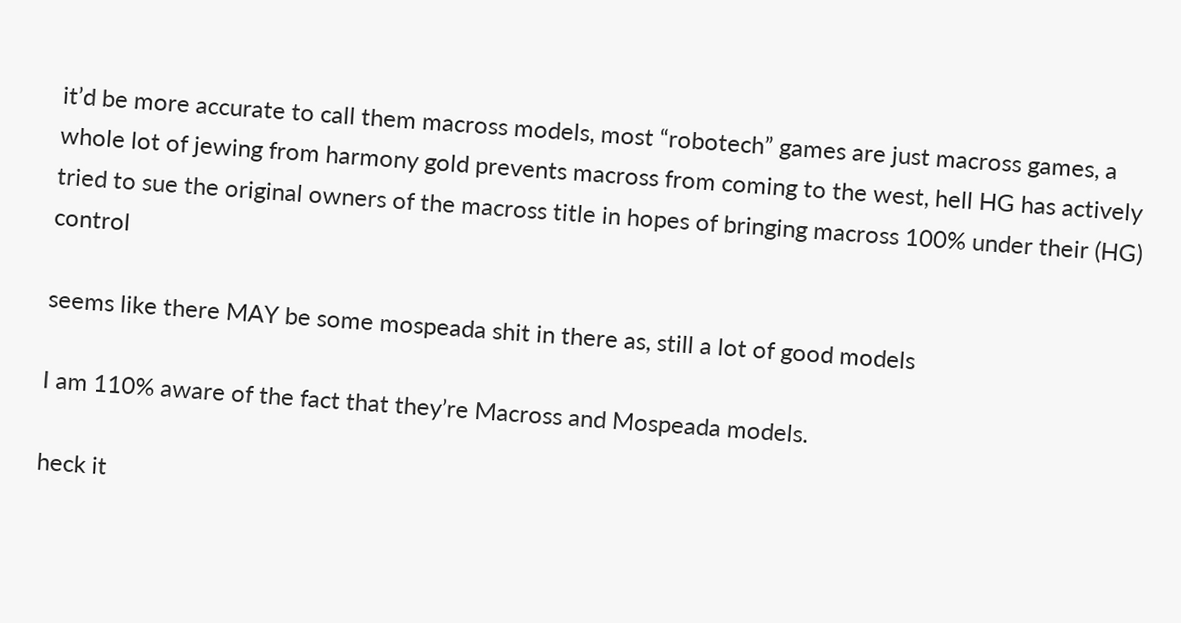it’d be more accurate to call them macross models, most “robotech” games are just macross games, a whole lot of jewing from harmony gold prevents macross from coming to the west, hell HG has actively tried to sue the original owners of the macross title in hopes of bringing macross 100% under their (HG) control

seems like there MAY be some mospeada shit in there as, still a lot of good models

I am 110% aware of the fact that they’re Macross and Mospeada models.

heck it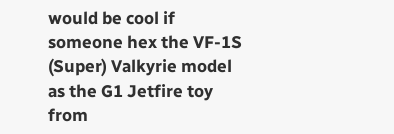would be cool if someone hex the VF-1S (Super) Valkyrie model as the G1 Jetfire toy from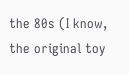the 80s (I know, the original toy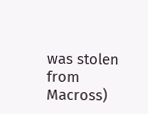was stolen from Macross)